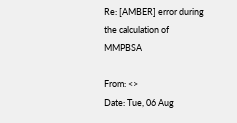Re: [AMBER] error during the calculation of MMPBSA

From: <>
Date: Tue, 06 Aug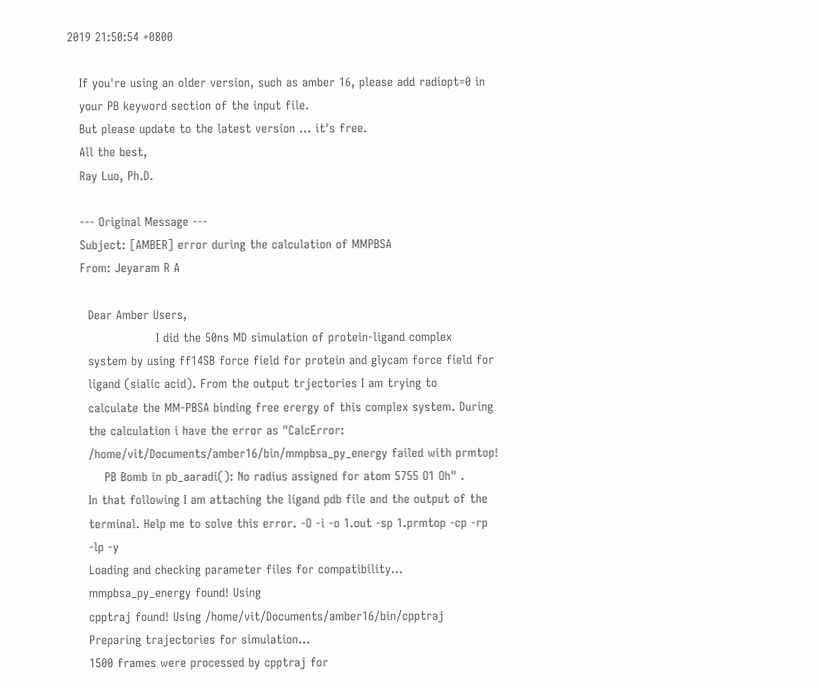2019 21:50:54 +0800

   If you're using an older version, such as amber 16, please add radiopt=0 in
   your PB keyword section of the input file.
   But please update to the latest version ... it's free.
   All the best,
   Ray Luo, Ph.D.

   --- Original Message ---
   Subject: [AMBER] error during the calculation of MMPBSA
   From: Jeyaram R A

     Dear Amber Users,
                      I did the 50ns MD simulation of protein-ligand complex
     system by using ff14SB force field for protein and glycam force field for
     ligand (sialic acid). From the output trjectories I am trying to
     calculate the MM-PBSA binding free erergy of this complex system. During
     the calculation i have the error as "CalcError:
     /home/vit/Documents/amber16/bin/mmpbsa_py_energy failed with prmtop!
         PB Bomb in pb_aaradi(): No radius assigned for atom 5755 O1 Oh" .
     In that following I am attaching the ligand pdb file and the output of the
     terminal. Help me to solve this error. -O -i -o 1.out -sp 1.prmtop -cp -rp
     -lp -y
     Loading and checking parameter files for compatibility...
     mmpbsa_py_energy found! Using
     cpptraj found! Using /home/vit/Documents/amber16/bin/cpptraj
     Preparing trajectories for simulation...
     1500 frames were processed by cpptraj for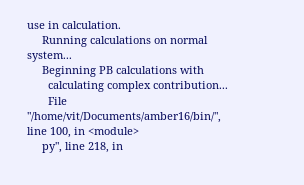use in calculation.
     Running calculations on normal system...
     Beginning PB calculations with
       calculating complex contribution...
       File "/home/vit/Documents/amber16/bin/", line 100, in <module>
     py", line 218, in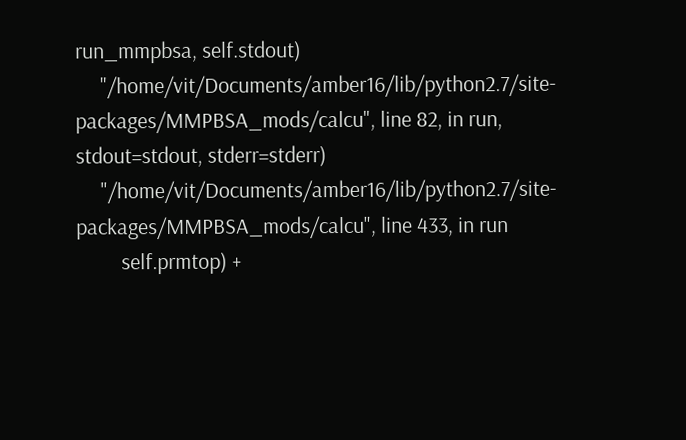run_mmpbsa, self.stdout)
     "/home/vit/Documents/amber16/lib/python2.7/site-packages/MMPBSA_mods/calcu", line 82, in run, stdout=stdout, stderr=stderr)
     "/home/vit/Documents/amber16/lib/python2.7/site-packages/MMPBSA_mods/calcu", line 433, in run
         self.prmtop) +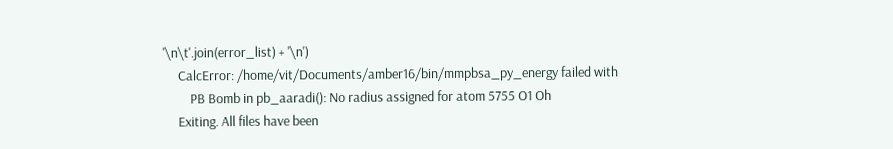'\n\t'.join(error_list) + '\n')
     CalcError: /home/vit/Documents/amber16/bin/mmpbsa_py_energy failed with
         PB Bomb in pb_aaradi(): No radius assigned for atom 5755 O1 Oh
     Exiting. All files have been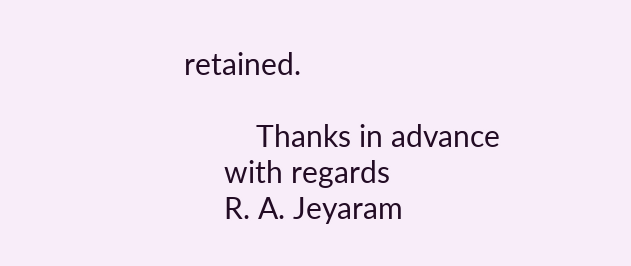retained.

         Thanks in advance
     with regards
     R. A. Jeyaram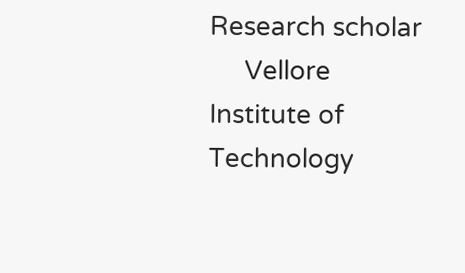Research scholar
     Vellore Institute of Technology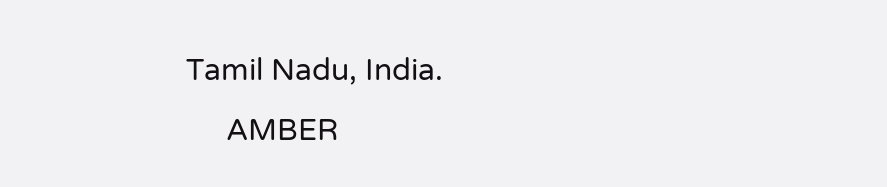Tamil Nadu, India.
     AMBER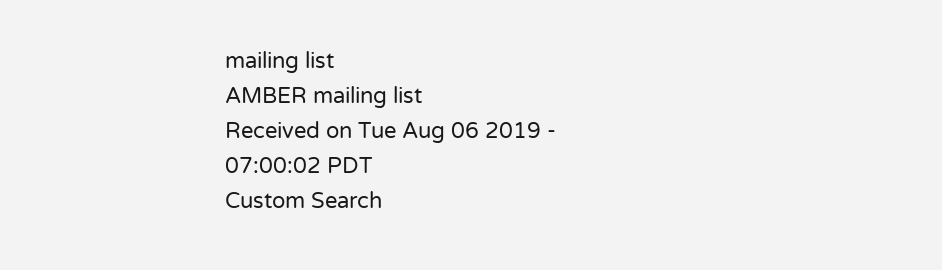mailing list
AMBER mailing list
Received on Tue Aug 06 2019 - 07:00:02 PDT
Custom Search